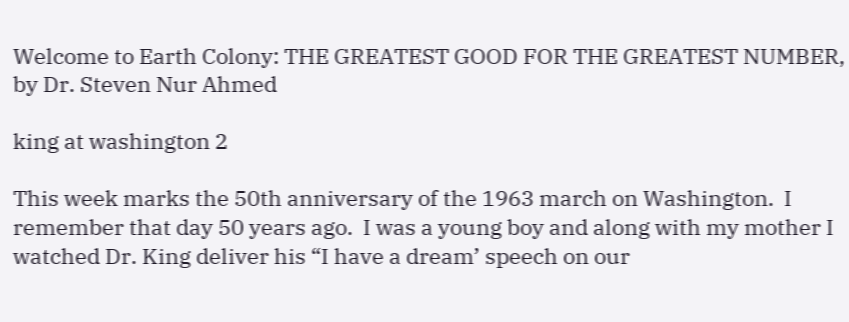Welcome to Earth Colony: THE GREATEST GOOD FOR THE GREATEST NUMBER, by Dr. Steven Nur Ahmed

king at washington 2

This week marks the 50th anniversary of the 1963 march on Washington.  I remember that day 50 years ago.  I was a young boy and along with my mother I watched Dr. King deliver his “I have a dream’ speech on our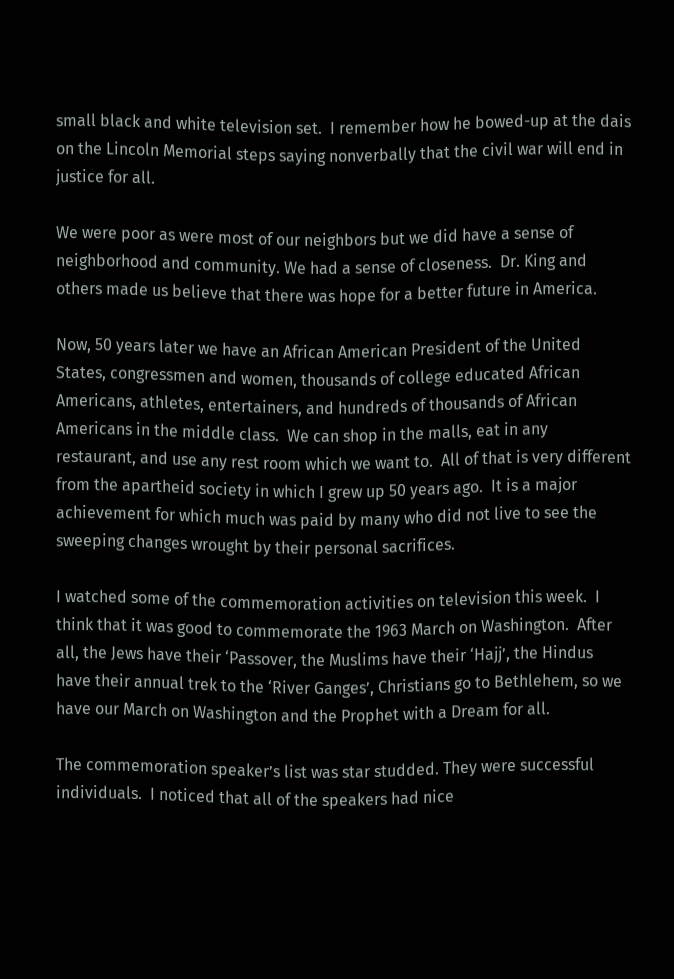small black and white television set.  I remember how he bowed-up at the dais on the Lincoln Memorial steps saying nonverbally that the civil war will end in justice for all.

We were poor as were most of our neighbors but we did have a sense of neighborhood and community. We had a sense of closeness.  Dr. King and others made us believe that there was hope for a better future in America.

Now, 50 years later we have an African American President of the United States, congressmen and women, thousands of college educated African Americans, athletes, entertainers, and hundreds of thousands of African Americans in the middle class.  We can shop in the malls, eat in any restaurant, and use any rest room which we want to.  All of that is very different from the apartheid society in which I grew up 50 years ago.  It is a major achievement for which much was paid by many who did not live to see the sweeping changes wrought by their personal sacrifices.

I watched some of the commemoration activities on television this week.  I think that it was good to commemorate the 1963 March on Washington.  After all, the Jews have their ‘Passover, the Muslims have their ‘Hajj’, the Hindus have their annual trek to the ‘River Ganges’, Christians go to Bethlehem, so we have our March on Washington and the Prophet with a Dream for all.

The commemoration speaker’s list was star studded. They were successful individuals.  I noticed that all of the speakers had nice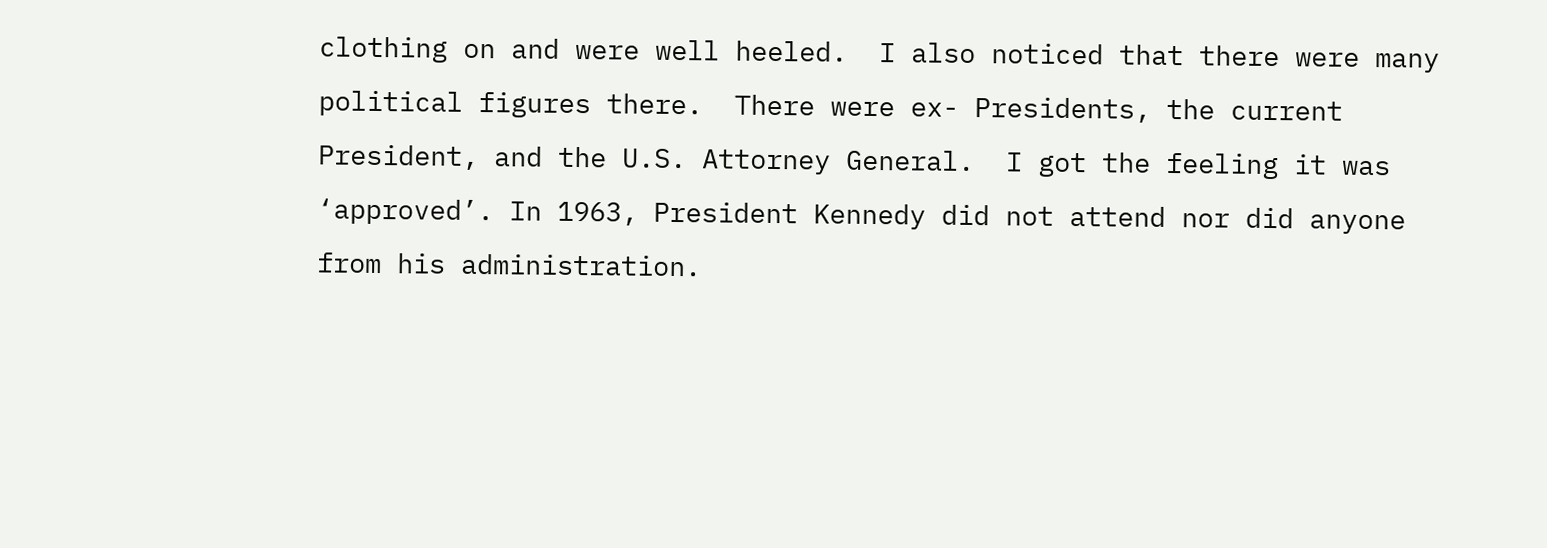clothing on and were well heeled.  I also noticed that there were many political figures there.  There were ex- Presidents, the current President, and the U.S. Attorney General.  I got the feeling it was ‘approved’. In 1963, President Kennedy did not attend nor did anyone from his administration.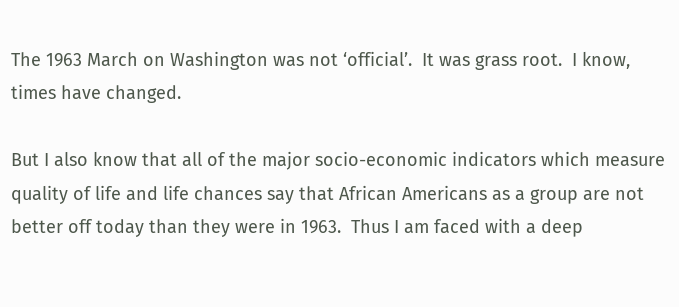The 1963 March on Washington was not ‘official’.  It was grass root.  I know, times have changed.

But I also know that all of the major socio-economic indicators which measure quality of life and life chances say that African Americans as a group are not better off today than they were in 1963.  Thus I am faced with a deep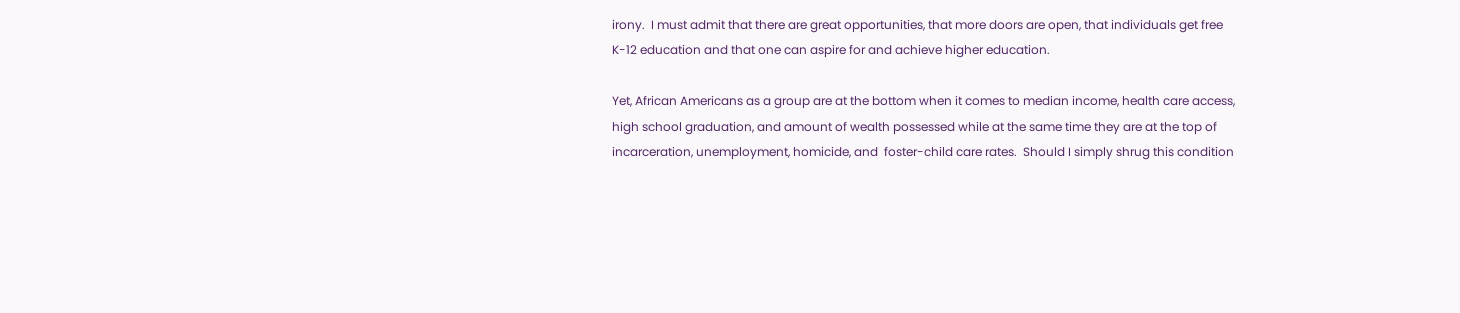irony.  I must admit that there are great opportunities, that more doors are open, that individuals get free K-12 education and that one can aspire for and achieve higher education.

Yet, African Americans as a group are at the bottom when it comes to median income, health care access, high school graduation, and amount of wealth possessed while at the same time they are at the top of incarceration, unemployment, homicide, and  foster-child care rates.  Should I simply shrug this condition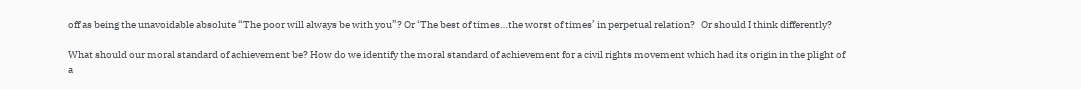off as being the unavoidable absolute “The poor will always be with you”? Or ‘The best of times…the worst of times’ in perpetual relation?   Or should I think differently?

What should our moral standard of achievement be? How do we identify the moral standard of achievement for a civil rights movement which had its origin in the plight of a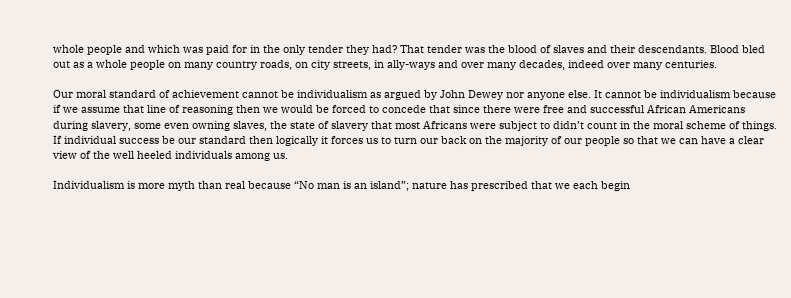whole people and which was paid for in the only tender they had? That tender was the blood of slaves and their descendants. Blood bled out as a whole people on many country roads, on city streets, in ally-ways and over many decades, indeed over many centuries.

Our moral standard of achievement cannot be individualism as argued by John Dewey nor anyone else. It cannot be individualism because if we assume that line of reasoning then we would be forced to concede that since there were free and successful African Americans during slavery, some even owning slaves, the state of slavery that most Africans were subject to didn’t count in the moral scheme of things.   If individual success be our standard then logically it forces us to turn our back on the majority of our people so that we can have a clear view of the well heeled individuals among us.

Individualism is more myth than real because “No man is an island”; nature has prescribed that we each begin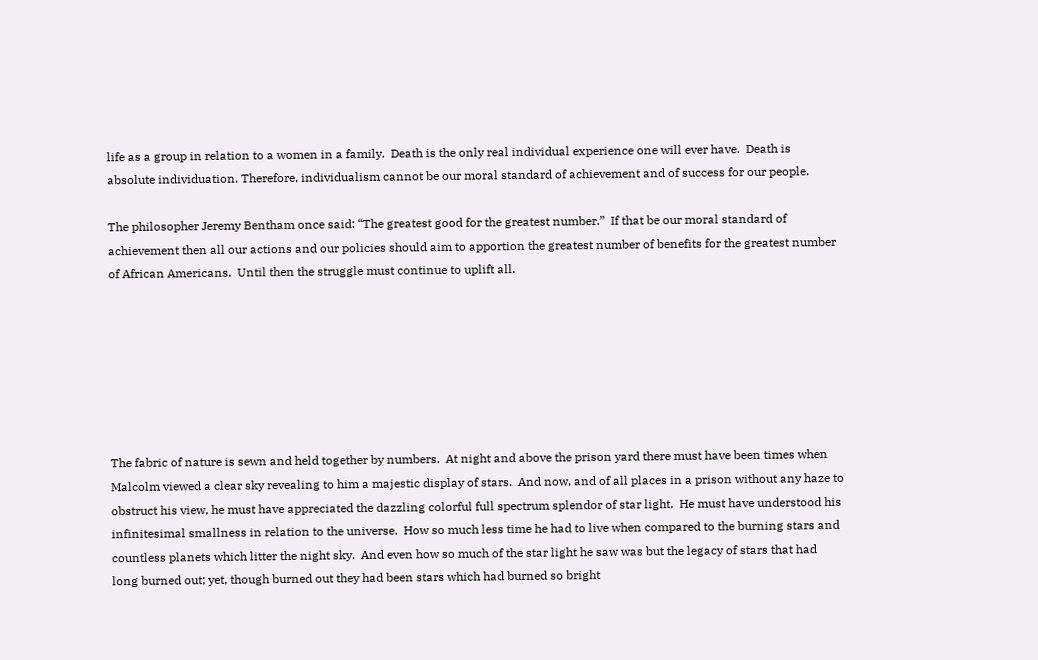life as a group in relation to a women in a family.  Death is the only real individual experience one will ever have.  Death is absolute individuation. Therefore, individualism cannot be our moral standard of achievement and of success for our people.

The philosopher Jeremy Bentham once said: “The greatest good for the greatest number.”  If that be our moral standard of achievement then all our actions and our policies should aim to apportion the greatest number of benefits for the greatest number of African Americans.  Until then the struggle must continue to uplift all.







The fabric of nature is sewn and held together by numbers.  At night and above the prison yard there must have been times when Malcolm viewed a clear sky revealing to him a majestic display of stars.  And now, and of all places in a prison without any haze to obstruct his view, he must have appreciated the dazzling colorful full spectrum splendor of star light.  He must have understood his infinitesimal smallness in relation to the universe.  How so much less time he had to live when compared to the burning stars and countless planets which litter the night sky.  And even how so much of the star light he saw was but the legacy of stars that had long burned out; yet, though burned out they had been stars which had burned so bright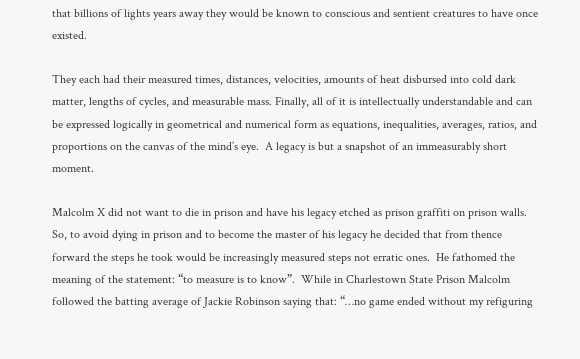that billions of lights years away they would be known to conscious and sentient creatures to have once existed.

They each had their measured times, distances, velocities, amounts of heat disbursed into cold dark matter, lengths of cycles, and measurable mass. Finally, all of it is intellectually understandable and can be expressed logically in geometrical and numerical form as equations, inequalities, averages, ratios, and proportions on the canvas of the mind’s eye.  A legacy is but a snapshot of an immeasurably short moment.

Malcolm X did not want to die in prison and have his legacy etched as prison graffiti on prison walls. So, to avoid dying in prison and to become the master of his legacy he decided that from thence forward the steps he took would be increasingly measured steps not erratic ones.  He fathomed the meaning of the statement: “to measure is to know”.  While in Charlestown State Prison Malcolm followed the batting average of Jackie Robinson saying that: “…no game ended without my refiguring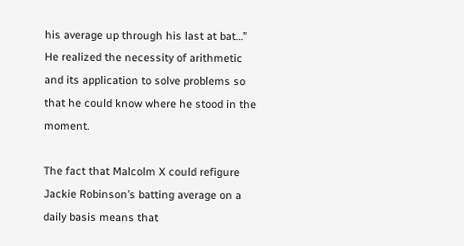his average up through his last at bat…” He realized the necessity of arithmetic and its application to solve problems so that he could know where he stood in the moment.

The fact that Malcolm X could refigure Jackie Robinson’s batting average on a daily basis means that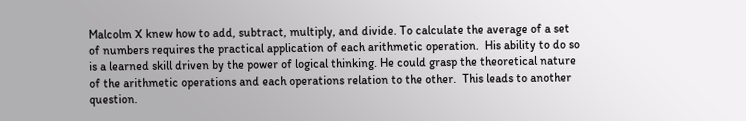Malcolm X knew how to add, subtract, multiply, and divide. To calculate the average of a set of numbers requires the practical application of each arithmetic operation.  His ability to do so is a learned skill driven by the power of logical thinking. He could grasp the theoretical nature of the arithmetic operations and each operations relation to the other.  This leads to another question.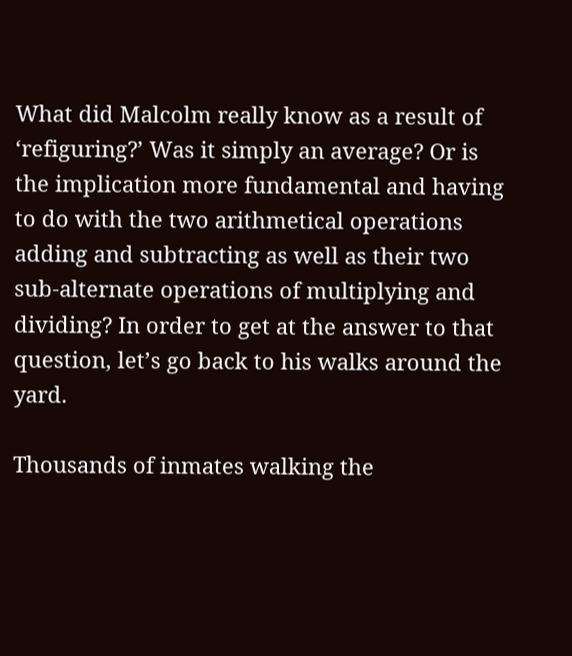What did Malcolm really know as a result of ‘refiguring?’ Was it simply an average? Or is the implication more fundamental and having to do with the two arithmetical operations adding and subtracting as well as their two sub-alternate operations of multiplying and dividing? In order to get at the answer to that question, let’s go back to his walks around the yard.

Thousands of inmates walking the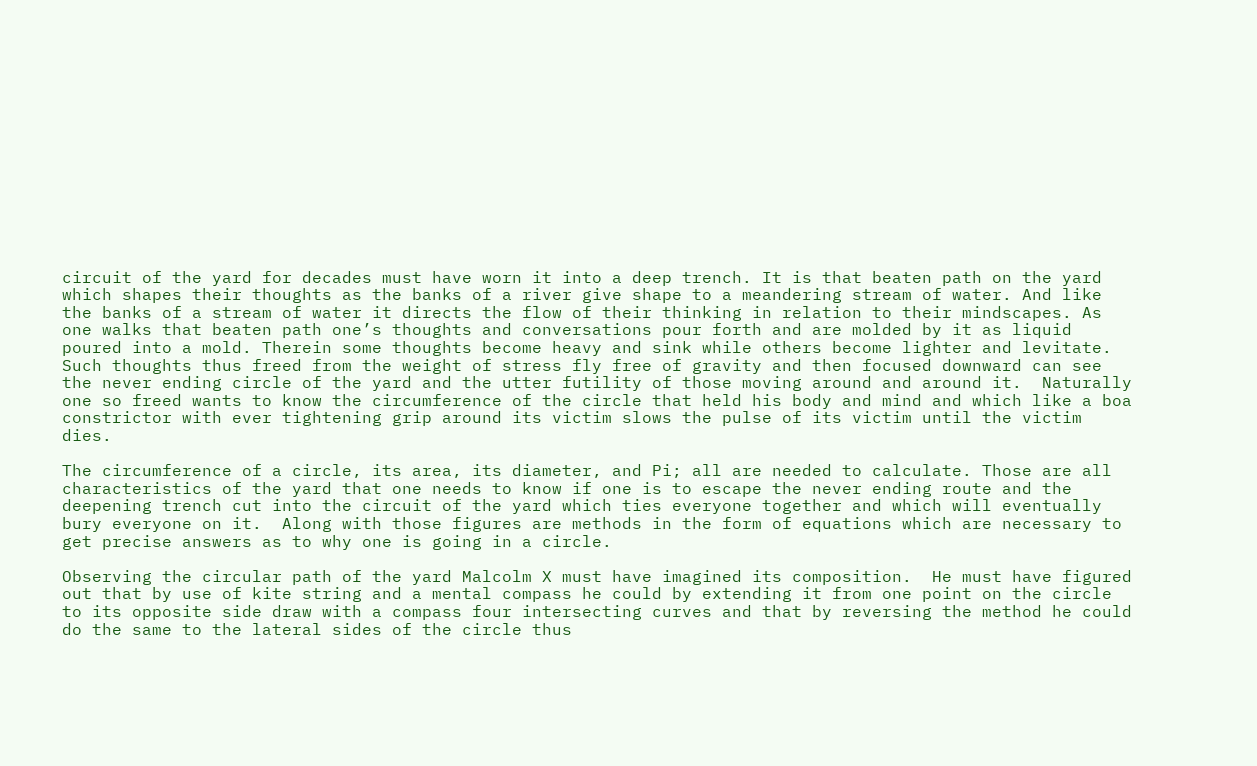circuit of the yard for decades must have worn it into a deep trench. It is that beaten path on the yard which shapes their thoughts as the banks of a river give shape to a meandering stream of water. And like the banks of a stream of water it directs the flow of their thinking in relation to their mindscapes. As one walks that beaten path one’s thoughts and conversations pour forth and are molded by it as liquid poured into a mold. Therein some thoughts become heavy and sink while others become lighter and levitate. Such thoughts thus freed from the weight of stress fly free of gravity and then focused downward can see the never ending circle of the yard and the utter futility of those moving around and around it.  Naturally one so freed wants to know the circumference of the circle that held his body and mind and which like a boa constrictor with ever tightening grip around its victim slows the pulse of its victim until the victim dies.

The circumference of a circle, its area, its diameter, and Pi; all are needed to calculate. Those are all characteristics of the yard that one needs to know if one is to escape the never ending route and the deepening trench cut into the circuit of the yard which ties everyone together and which will eventually bury everyone on it.  Along with those figures are methods in the form of equations which are necessary to get precise answers as to why one is going in a circle.

Observing the circular path of the yard Malcolm X must have imagined its composition.  He must have figured out that by use of kite string and a mental compass he could by extending it from one point on the circle to its opposite side draw with a compass four intersecting curves and that by reversing the method he could do the same to the lateral sides of the circle thus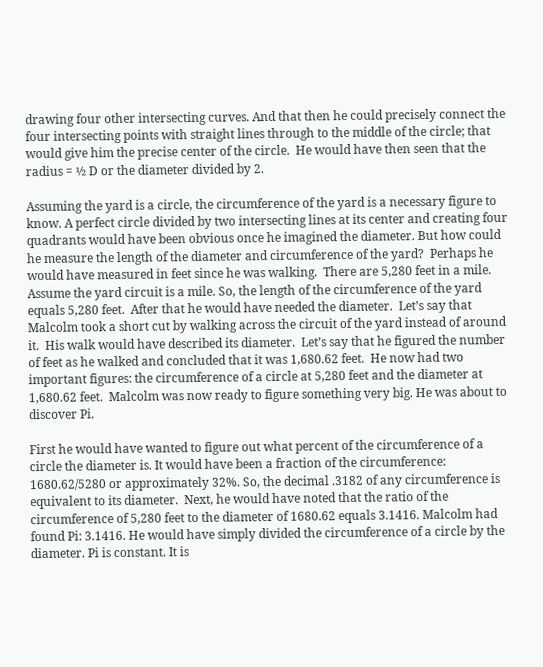drawing four other intersecting curves. And that then he could precisely connect the four intersecting points with straight lines through to the middle of the circle; that would give him the precise center of the circle.  He would have then seen that the radius = ½ D or the diameter divided by 2.

Assuming the yard is a circle, the circumference of the yard is a necessary figure to know. A perfect circle divided by two intersecting lines at its center and creating four quadrants would have been obvious once he imagined the diameter. But how could he measure the length of the diameter and circumference of the yard?  Perhaps he would have measured in feet since he was walking.  There are 5,280 feet in a mile. Assume the yard circuit is a mile. So, the length of the circumference of the yard equals 5,280 feet.  After that he would have needed the diameter.  Let’s say that Malcolm took a short cut by walking across the circuit of the yard instead of around it.  His walk would have described its diameter.  Let’s say that he figured the number of feet as he walked and concluded that it was 1,680.62 feet.  He now had two important figures: the circumference of a circle at 5,280 feet and the diameter at 1,680.62 feet.  Malcolm was now ready to figure something very big. He was about to discover Pi.

First he would have wanted to figure out what percent of the circumference of a circle the diameter is. It would have been a fraction of the circumference: 1680.62/5280 or approximately 32%. So, the decimal .3182 of any circumference is equivalent to its diameter.  Next, he would have noted that the ratio of the circumference of 5,280 feet to the diameter of 1680.62 equals 3.1416. Malcolm had found Pi: 3.1416. He would have simply divided the circumference of a circle by the diameter. Pi is constant. It is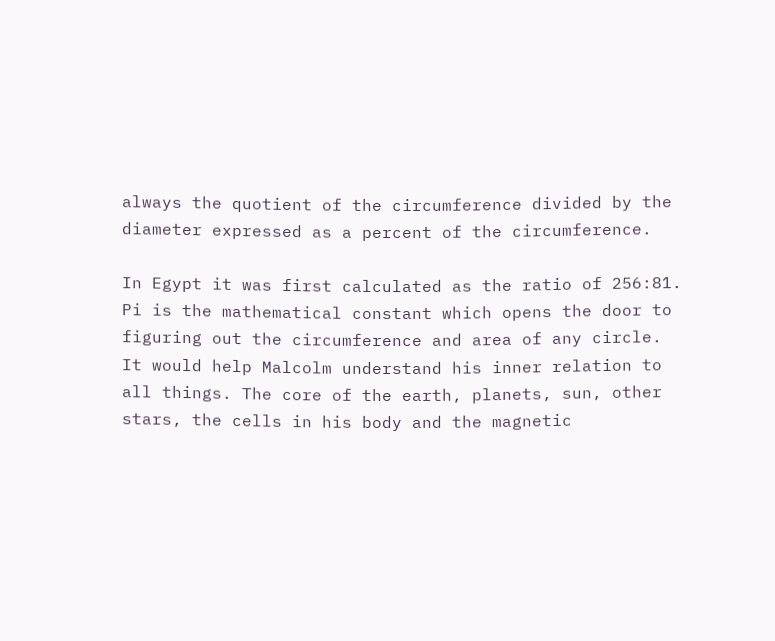always the quotient of the circumference divided by the diameter expressed as a percent of the circumference.

In Egypt it was first calculated as the ratio of 256:81. Pi is the mathematical constant which opens the door to figuring out the circumference and area of any circle. It would help Malcolm understand his inner relation to all things. The core of the earth, planets, sun, other stars, the cells in his body and the magnetic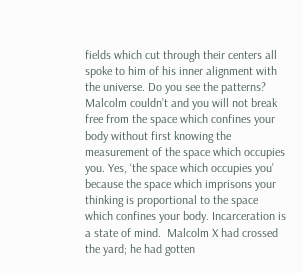fields which cut through their centers all spoke to him of his inner alignment with the universe. Do you see the patterns?  Malcolm couldn’t and you will not break free from the space which confines your body without first knowing the measurement of the space which occupies you. Yes, ‘the space which occupies you’ because the space which imprisons your thinking is proportional to the space which confines your body. Incarceration is a state of mind.  Malcolm X had crossed the yard; he had gotten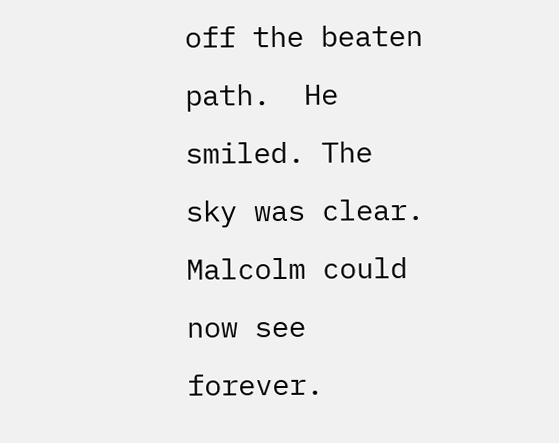off the beaten path.  He smiled. The sky was clear. Malcolm could now see forever.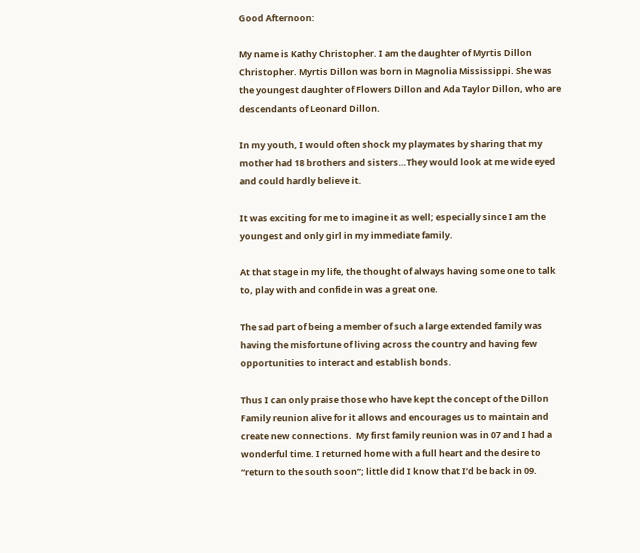Good Afternoon:

My name is Kathy Christopher. I am the daughter of Myrtis Dillon Christopher. Myrtis Dillon was born in Magnolia Mississippi. She was the youngest daughter of Flowers Dillon and Ada Taylor Dillon, who are descendants of Leonard Dillon.

In my youth, I would often shock my playmates by sharing that my mother had 18 brothers and sisters…They would look at me wide eyed and could hardly believe it.

It was exciting for me to imagine it as well; especially since I am the youngest and only girl in my immediate family.

At that stage in my life, the thought of always having some one to talk to, play with and confide in was a great one.

The sad part of being a member of such a large extended family was having the misfortune of living across the country and having few opportunities to interact and establish bonds.

Thus I can only praise those who have kept the concept of the Dillon Family reunion alive for it allows and encourages us to maintain and create new connections.  My first family reunion was in 07 and I had a wonderful time. I returned home with a full heart and the desire to “return to the south soon”; little did I know that I’d be back in 09.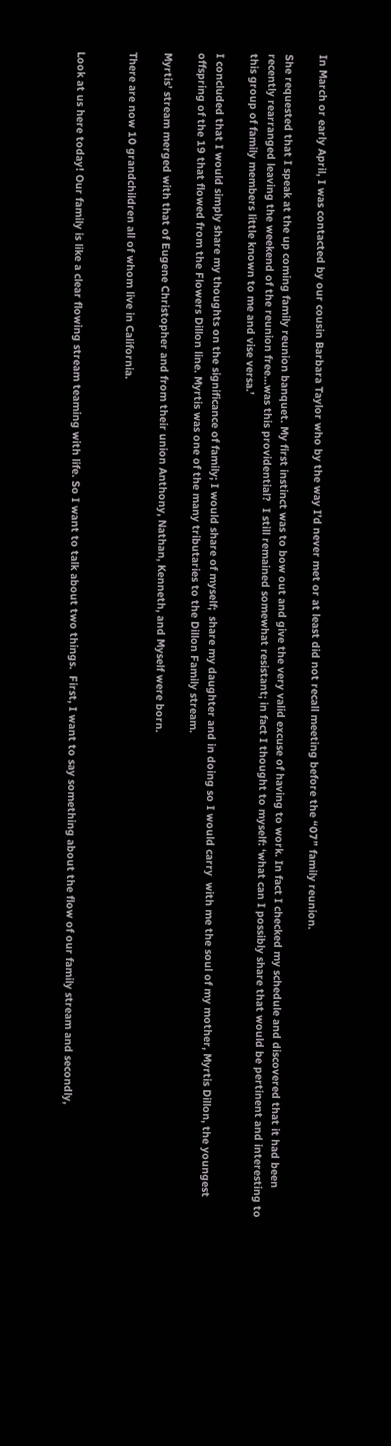In March or early April, I was contacted by our cousin Barbara Taylor who by the way I’d never met or at least did not recall meeting before the “07” family reunion.

She requested that I speak at the up coming family reunion banquet. My first instinct was to bow out and give the very valid excuse of having to work. In fact I checked my schedule and discovered that it had been recently rearranged leaving the weekend of the reunion free…was this providential?  I still remained somewhat resistant; in fact I thought to myself: ‘what can I possibly share that would be pertinent and interesting to this group of family members little known to me and vise versa.’

I concluded that I would simply share my thoughts on the significance of family; I would share of myself;  share my daughter and in doing so I would carry  with me the soul of my mother, Myrtis Dillon, the youngest offspring of the 19 that flowed from the Flowers Dillon line. Myrtis was one of the many tributaries to the Dillon Family stream.

Myrtis’ stream merged with that of Eugene Christopher and from their union Anthony, Nathan, Kenneth, and Myself were born.

There are now 10 grandchildren all of whom live in California.


Look at us here today! Our family is like a clear flowing stream teaming with life. So I want to talk about two things.  First, I want to say something about the flow of our family stream and secondly,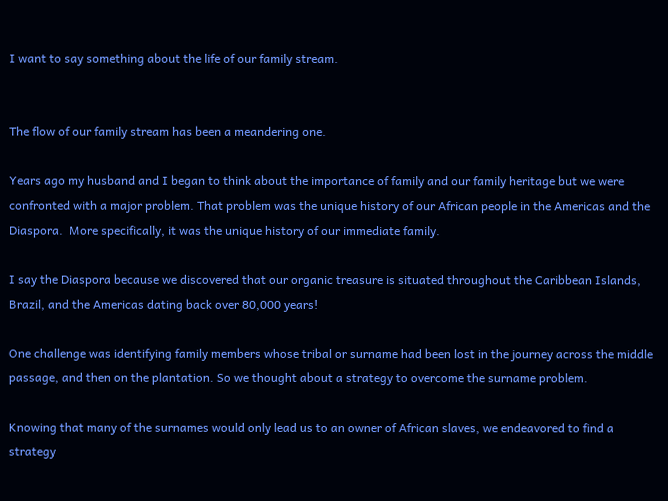I want to say something about the life of our family stream.


The flow of our family stream has been a meandering one.

Years ago my husband and I began to think about the importance of family and our family heritage but we were confronted with a major problem. That problem was the unique history of our African people in the Americas and the Diaspora.  More specifically, it was the unique history of our immediate family.

I say the Diaspora because we discovered that our organic treasure is situated throughout the Caribbean Islands, Brazil, and the Americas dating back over 80,000 years!

One challenge was identifying family members whose tribal or surname had been lost in the journey across the middle passage, and then on the plantation. So we thought about a strategy to overcome the surname problem.

Knowing that many of the surnames would only lead us to an owner of African slaves, we endeavored to find a strategy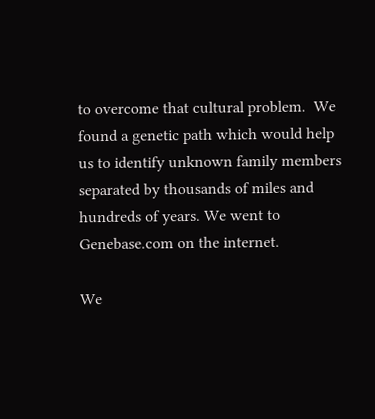to overcome that cultural problem.  We found a genetic path which would help us to identify unknown family members separated by thousands of miles and hundreds of years. We went to Genebase.com on the internet.

We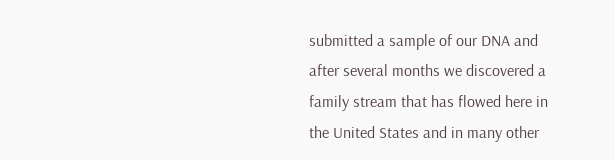submitted a sample of our DNA and after several months we discovered a family stream that has flowed here in the United States and in many other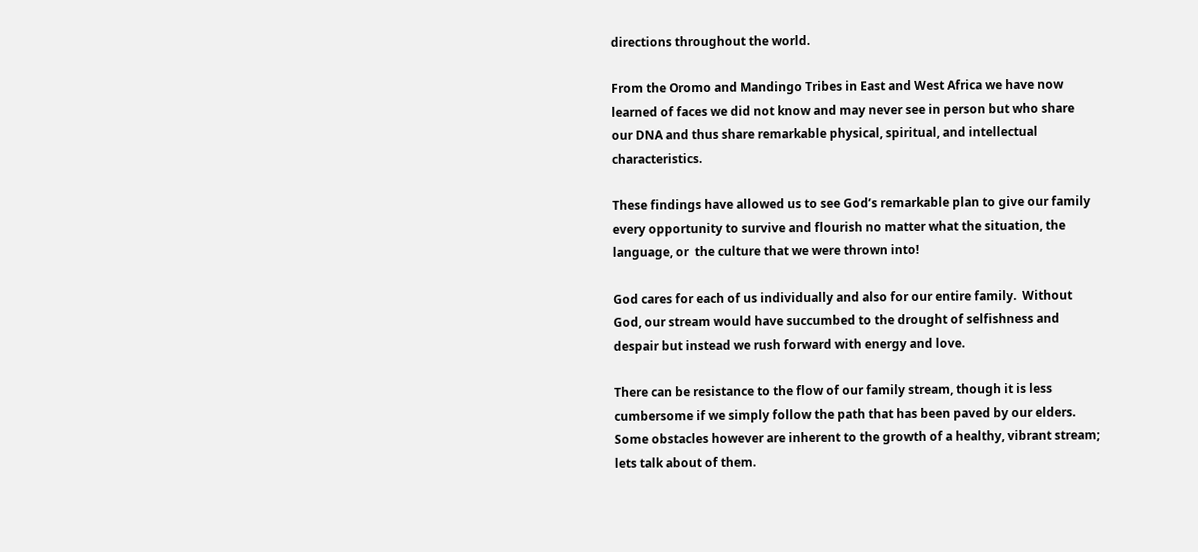directions throughout the world.

From the Oromo and Mandingo Tribes in East and West Africa we have now learned of faces we did not know and may never see in person but who share our DNA and thus share remarkable physical, spiritual, and intellectual characteristics.

These findings have allowed us to see God’s remarkable plan to give our family every opportunity to survive and flourish no matter what the situation, the language, or  the culture that we were thrown into!

God cares for each of us individually and also for our entire family.  Without God, our stream would have succumbed to the drought of selfishness and despair but instead we rush forward with energy and love.

There can be resistance to the flow of our family stream, though it is less cumbersome if we simply follow the path that has been paved by our elders. Some obstacles however are inherent to the growth of a healthy, vibrant stream; lets talk about of them.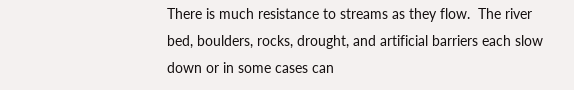There is much resistance to streams as they flow.  The river bed, boulders, rocks, drought, and artificial barriers each slow down or in some cases can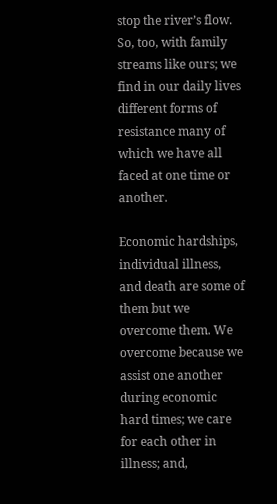stop the river’s flow. So, too, with family streams like ours; we find in our daily lives different forms of resistance many of which we have all faced at one time or another.

Economic hardships, individual illness, and death are some of them but we overcome them. We overcome because we assist one another during economic hard times; we care for each other in illness; and,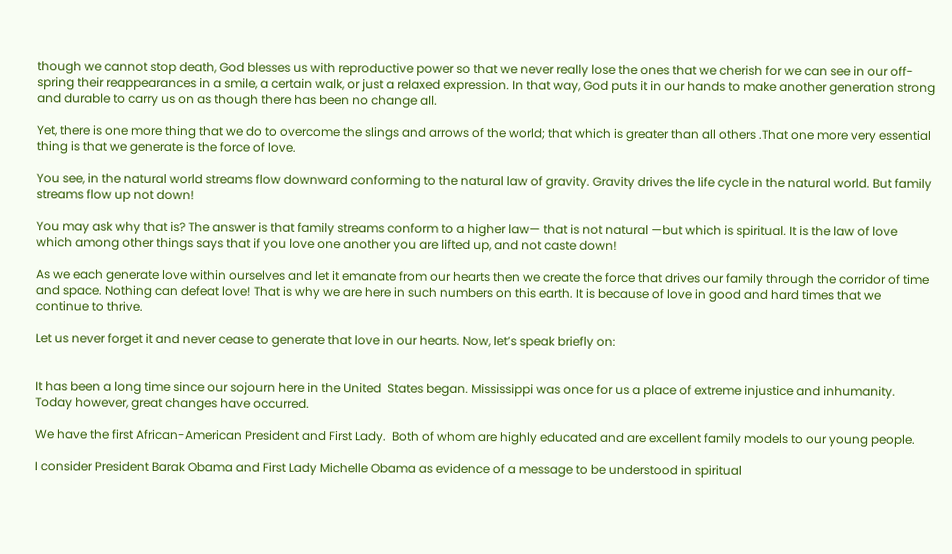though we cannot stop death, God blesses us with reproductive power so that we never really lose the ones that we cherish for we can see in our off-spring their reappearances in a smile, a certain walk, or just a relaxed expression. In that way, God puts it in our hands to make another generation strong and durable to carry us on as though there has been no change all.

Yet, there is one more thing that we do to overcome the slings and arrows of the world; that which is greater than all others .That one more very essential thing is that we generate is the force of love.

You see, in the natural world streams flow downward conforming to the natural law of gravity. Gravity drives the life cycle in the natural world. But family streams flow up not down!

You may ask why that is? The answer is that family streams conform to a higher law— that is not natural —but which is spiritual. It is the law of love which among other things says that if you love one another you are lifted up, and not caste down!

As we each generate love within ourselves and let it emanate from our hearts then we create the force that drives our family through the corridor of time and space. Nothing can defeat love! That is why we are here in such numbers on this earth. It is because of love in good and hard times that we continue to thrive.

Let us never forget it and never cease to generate that love in our hearts. Now, let’s speak briefly on:


It has been a long time since our sojourn here in the United  States began. Mississippi was once for us a place of extreme injustice and inhumanity. Today however, great changes have occurred.

We have the first African-American President and First Lady.  Both of whom are highly educated and are excellent family models to our young people.

I consider President Barak Obama and First Lady Michelle Obama as evidence of a message to be understood in spiritual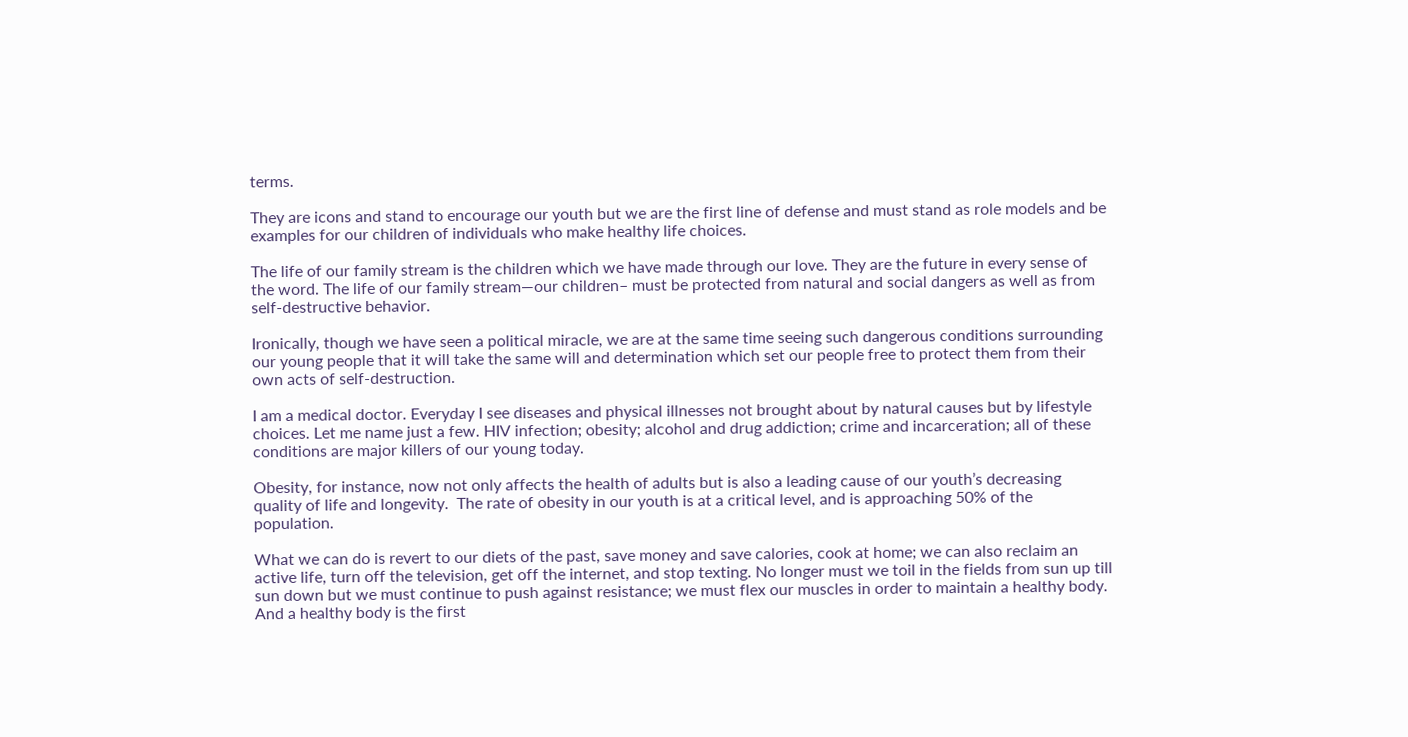terms.

They are icons and stand to encourage our youth but we are the first line of defense and must stand as role models and be examples for our children of individuals who make healthy life choices.

The life of our family stream is the children which we have made through our love. They are the future in every sense of the word. The life of our family stream—our children– must be protected from natural and social dangers as well as from self-destructive behavior.

Ironically, though we have seen a political miracle, we are at the same time seeing such dangerous conditions surrounding our young people that it will take the same will and determination which set our people free to protect them from their own acts of self-destruction.

I am a medical doctor. Everyday I see diseases and physical illnesses not brought about by natural causes but by lifestyle choices. Let me name just a few. HIV infection; obesity; alcohol and drug addiction; crime and incarceration; all of these conditions are major killers of our young today.

Obesity, for instance, now not only affects the health of adults but is also a leading cause of our youth’s decreasing quality of life and longevity.  The rate of obesity in our youth is at a critical level, and is approaching 50% of the population.

What we can do is revert to our diets of the past, save money and save calories, cook at home; we can also reclaim an active life, turn off the television, get off the internet, and stop texting. No longer must we toil in the fields from sun up till sun down but we must continue to push against resistance; we must flex our muscles in order to maintain a healthy body. And a healthy body is the first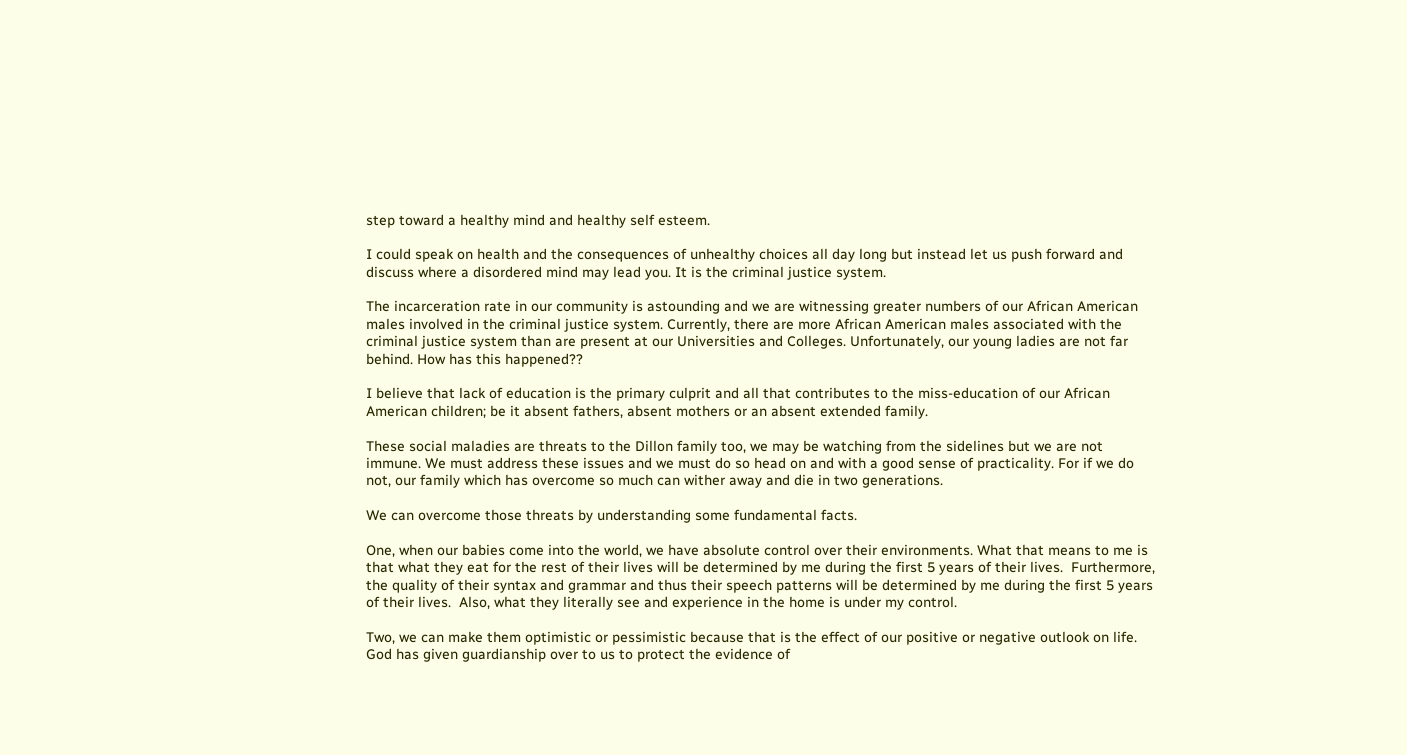step toward a healthy mind and healthy self esteem.

I could speak on health and the consequences of unhealthy choices all day long but instead let us push forward and discuss where a disordered mind may lead you. It is the criminal justice system.

The incarceration rate in our community is astounding and we are witnessing greater numbers of our African American males involved in the criminal justice system. Currently, there are more African American males associated with the criminal justice system than are present at our Universities and Colleges. Unfortunately, our young ladies are not far behind. How has this happened??

I believe that lack of education is the primary culprit and all that contributes to the miss-education of our African American children; be it absent fathers, absent mothers or an absent extended family.

These social maladies are threats to the Dillon family too, we may be watching from the sidelines but we are not immune. We must address these issues and we must do so head on and with a good sense of practicality. For if we do not, our family which has overcome so much can wither away and die in two generations.

We can overcome those threats by understanding some fundamental facts.

One, when our babies come into the world, we have absolute control over their environments. What that means to me is that what they eat for the rest of their lives will be determined by me during the first 5 years of their lives.  Furthermore, the quality of their syntax and grammar and thus their speech patterns will be determined by me during the first 5 years of their lives.  Also, what they literally see and experience in the home is under my control.

Two, we can make them optimistic or pessimistic because that is the effect of our positive or negative outlook on life. God has given guardianship over to us to protect the evidence of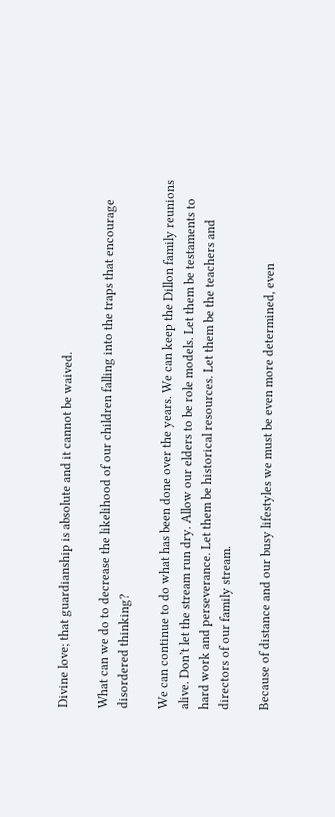Divine love; that guardianship is absolute and it cannot be waived.

What can we do to decrease the likelihood of our children falling into the traps that encourage disordered thinking?

We can continue to do what has been done over the years. We can keep the Dillon family reunions alive. Don’t let the stream run dry. Allow our elders to be role models. Let them be testaments to hard work and perseverance. Let them be historical resources. Let them be the teachers and directors of our family stream.

Because of distance and our busy lifestyles we must be even more determined, even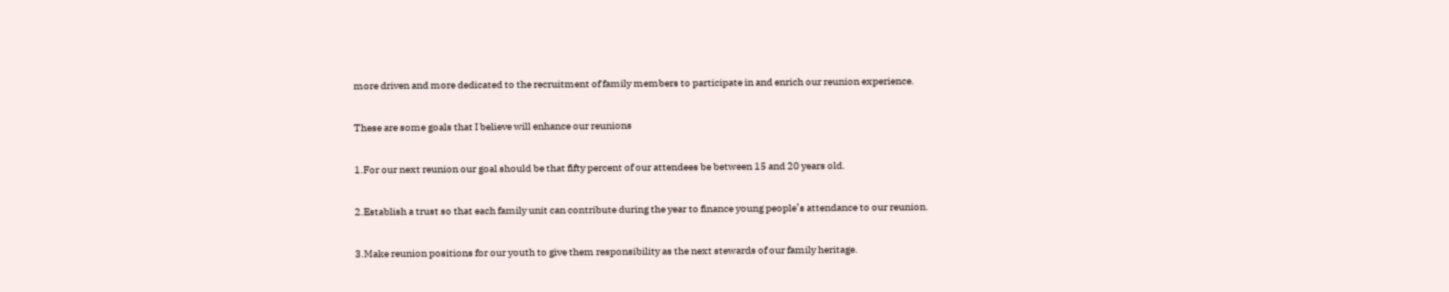more driven and more dedicated to the recruitment of family members to participate in and enrich our reunion experience.

These are some goals that I believe will enhance our reunions

1.For our next reunion our goal should be that fifty percent of our attendees be between 15 and 20 years old.

2.Establish a trust so that each family unit can contribute during the year to finance young people’s attendance to our reunion.

3.Make reunion positions for our youth to give them responsibility as the next stewards of our family heritage.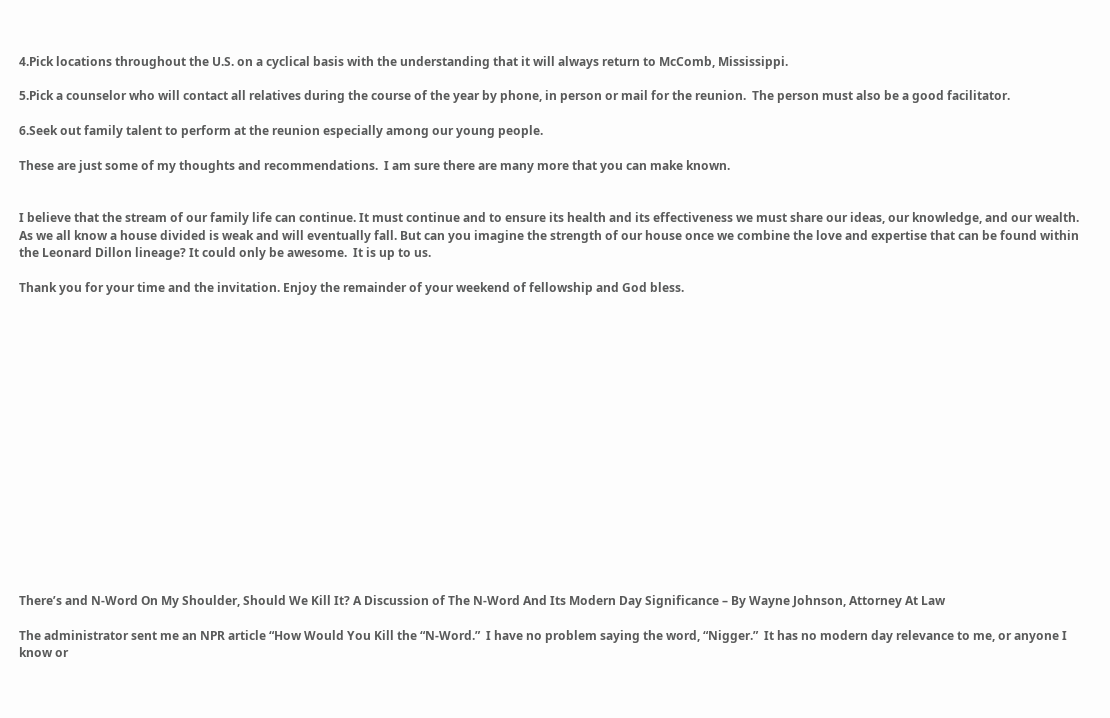4.Pick locations throughout the U.S. on a cyclical basis with the understanding that it will always return to McComb, Mississippi.

5.Pick a counselor who will contact all relatives during the course of the year by phone, in person or mail for the reunion.  The person must also be a good facilitator.

6.Seek out family talent to perform at the reunion especially among our young people.

These are just some of my thoughts and recommendations.  I am sure there are many more that you can make known.


I believe that the stream of our family life can continue. It must continue and to ensure its health and its effectiveness we must share our ideas, our knowledge, and our wealth. As we all know a house divided is weak and will eventually fall. But can you imagine the strength of our house once we combine the love and expertise that can be found within the Leonard Dillon lineage? It could only be awesome.  It is up to us.

Thank you for your time and the invitation. Enjoy the remainder of your weekend of fellowship and God bless.

















There’s and N-Word On My Shoulder, Should We Kill It? A Discussion of The N-Word And Its Modern Day Significance – By Wayne Johnson, Attorney At Law

The administrator sent me an NPR article “How Would You Kill the “N-Word.”  I have no problem saying the word, “Nigger.”  It has no modern day relevance to me, or anyone I know or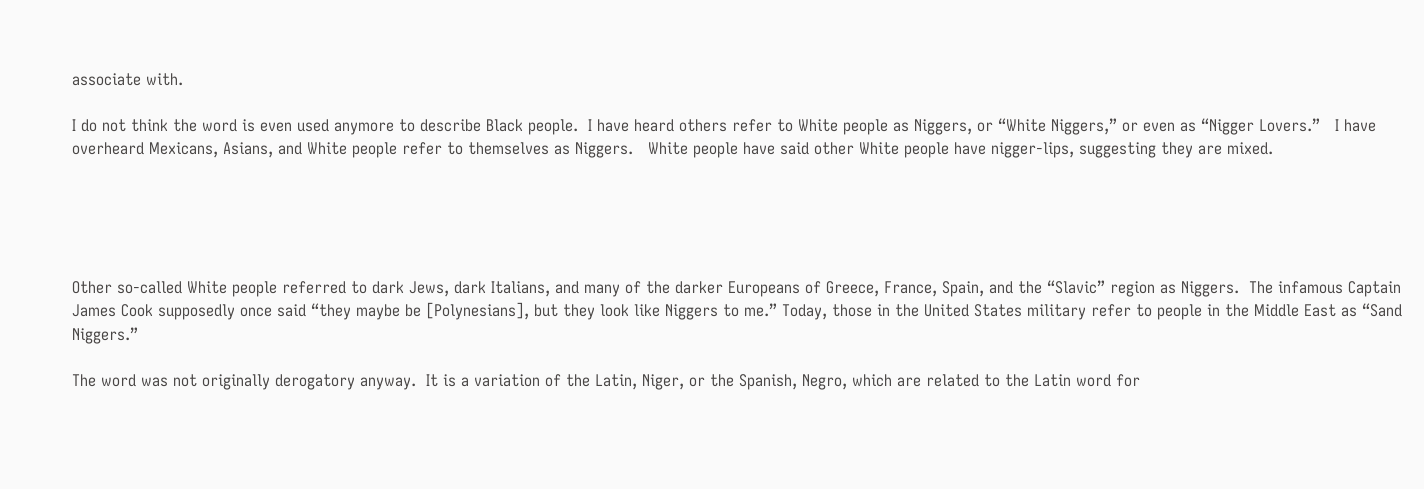associate with.

I do not think the word is even used anymore to describe Black people.  I have heard others refer to White people as Niggers, or “White Niggers,” or even as “Nigger Lovers.”   I have overheard Mexicans, Asians, and White people refer to themselves as Niggers.   White people have said other White people have nigger-lips, suggesting they are mixed.





Other so-called White people referred to dark Jews, dark Italians, and many of the darker Europeans of Greece, France, Spain, and the “Slavic” region as Niggers.  The infamous Captain James Cook supposedly once said “they maybe be [Polynesians], but they look like Niggers to me.” Today, those in the United States military refer to people in the Middle East as “Sand Niggers.”

The word was not originally derogatory anyway.  It is a variation of the Latin, Niger, or the Spanish, Negro, which are related to the Latin word for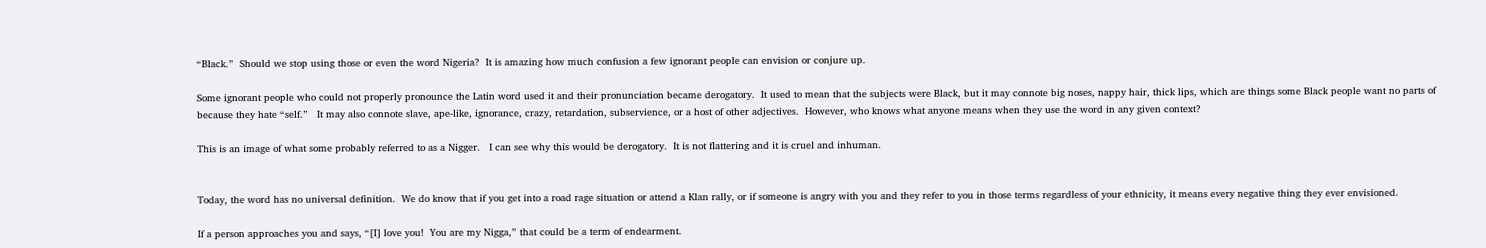“Black.”  Should we stop using those or even the word Nigeria?  It is amazing how much confusion a few ignorant people can envision or conjure up.

Some ignorant people who could not properly pronounce the Latin word used it and their pronunciation became derogatory.  It used to mean that the subjects were Black, but it may connote big noses, nappy hair, thick lips, which are things some Black people want no parts of because they hate “self.”   It may also connote slave, ape-like, ignorance, crazy, retardation, subservience, or a host of other adjectives.  However, who knows what anyone means when they use the word in any given context?

This is an image of what some probably referred to as a Nigger.   I can see why this would be derogatory.  It is not flattering and it is cruel and inhuman.


Today, the word has no universal definition.  We do know that if you get into a road rage situation or attend a Klan rally, or if someone is angry with you and they refer to you in those terms regardless of your ethnicity, it means every negative thing they ever envisioned.

If a person approaches you and says, “[I] love you!  You are my Nigga,” that could be a term of endearment.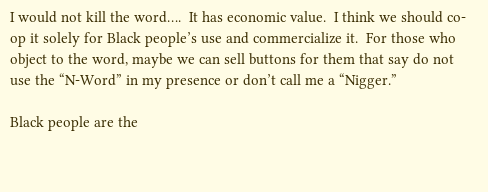I would not kill the word….  It has economic value.  I think we should co-op it solely for Black people’s use and commercialize it.  For those who object to the word, maybe we can sell buttons for them that say do not use the “N-Word” in my presence or don’t call me a “Nigger.”

Black people are the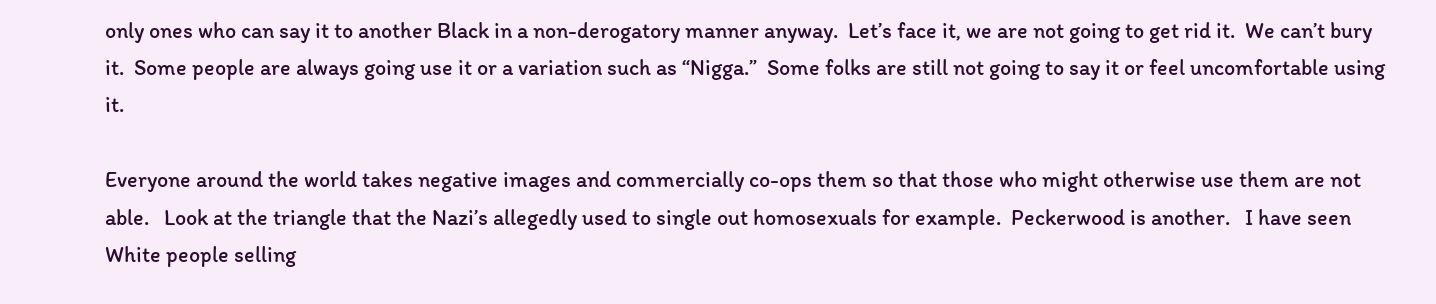only ones who can say it to another Black in a non-derogatory manner anyway.  Let’s face it, we are not going to get rid it.  We can’t bury it.  Some people are always going use it or a variation such as “Nigga.”  Some folks are still not going to say it or feel uncomfortable using it.

Everyone around the world takes negative images and commercially co-ops them so that those who might otherwise use them are not able.   Look at the triangle that the Nazi’s allegedly used to single out homosexuals for example.  Peckerwood is another.   I have seen White people selling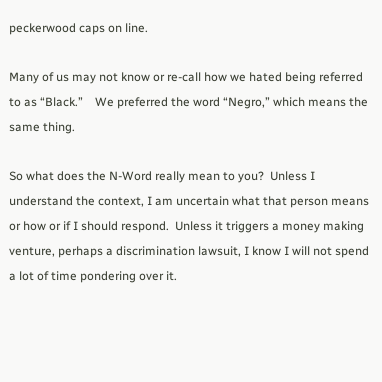peckerwood caps on line.

Many of us may not know or re-call how we hated being referred to as “Black.”    We preferred the word “Negro,” which means the same thing.

So what does the N-Word really mean to you?  Unless I understand the context, I am uncertain what that person means or how or if I should respond.  Unless it triggers a money making venture, perhaps a discrimination lawsuit, I know I will not spend a lot of time pondering over it.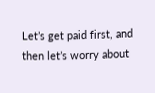Let’s get paid first, and then let’s worry about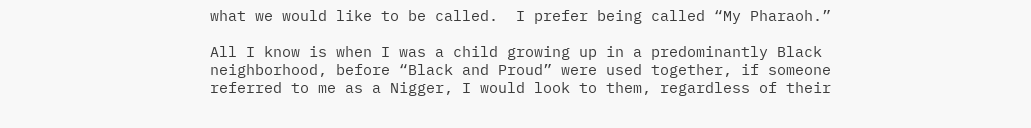what we would like to be called.  I prefer being called “My Pharaoh.”

All I know is when I was a child growing up in a predominantly Black neighborhood, before “Black and Proud” were used together, if someone referred to me as a Nigger, I would look to them, regardless of their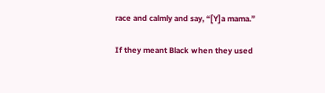race and calmly and say, “[Y]a mama.”

If they meant Black when they used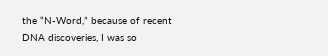the “N-Word,” because of recent DNA discoveries, I was so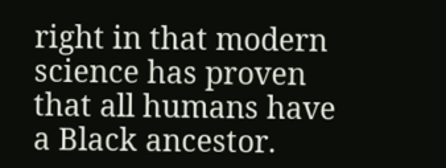right in that modern science has proven that all humans have a Black ancestor.